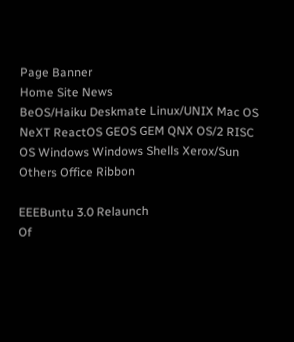Page Banner
Home Site News
BeOS/Haiku Deskmate Linux/UNIX Mac OS NeXT ReactOS GEOS GEM QNX OS/2 RISC OS Windows Windows Shells Xerox/Sun Others Office Ribbon

EEEBuntu 3.0 Relaunch
Of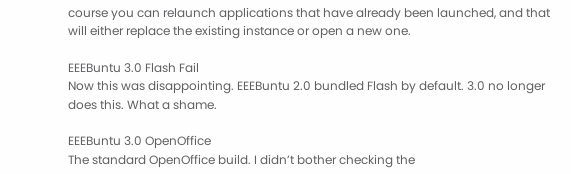course you can relaunch applications that have already been launched, and that will either replace the existing instance or open a new one.

EEEBuntu 3.0 Flash Fail
Now this was disappointing. EEEBuntu 2.0 bundled Flash by default. 3.0 no longer does this. What a shame.

EEEBuntu 3.0 OpenOffice
The standard OpenOffice build. I didn’t bother checking the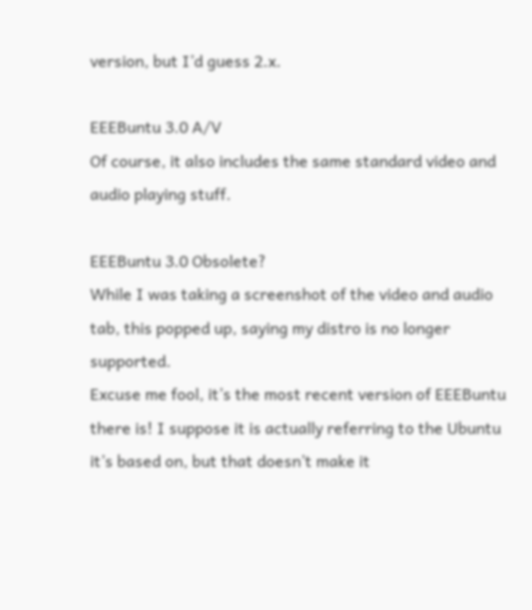version, but I’d guess 2.x.

EEEBuntu 3.0 A/V
Of course, it also includes the same standard video and audio playing stuff.

EEEBuntu 3.0 Obsolete?
While I was taking a screenshot of the video and audio tab, this popped up, saying my distro is no longer supported.
Excuse me fool, it’s the most recent version of EEEBuntu there is! I suppose it is actually referring to the Ubuntu it’s based on, but that doesn’t make it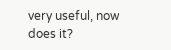very useful, now does it?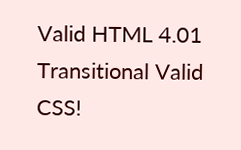Valid HTML 4.01 Transitional Valid CSS!